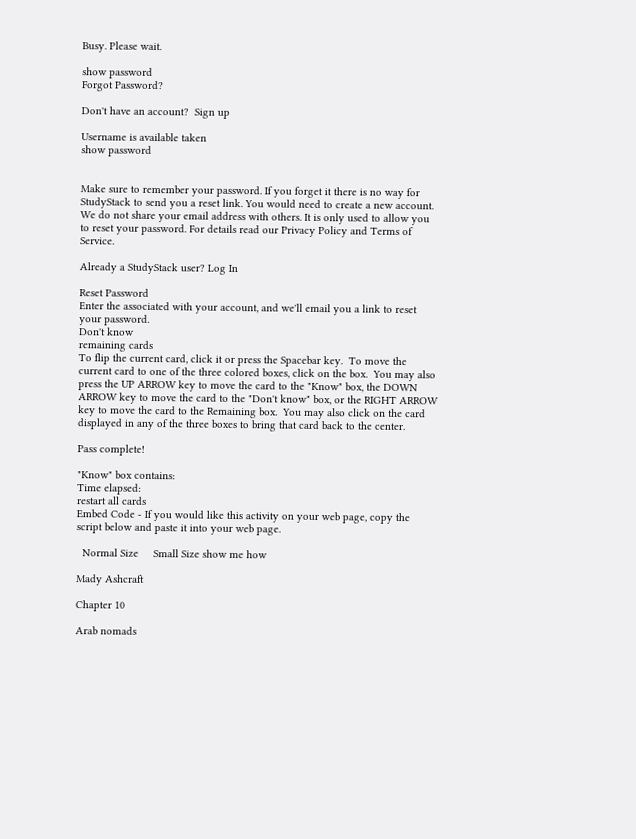Busy. Please wait.

show password
Forgot Password?

Don't have an account?  Sign up

Username is available taken
show password


Make sure to remember your password. If you forget it there is no way for StudyStack to send you a reset link. You would need to create a new account.
We do not share your email address with others. It is only used to allow you to reset your password. For details read our Privacy Policy and Terms of Service.

Already a StudyStack user? Log In

Reset Password
Enter the associated with your account, and we'll email you a link to reset your password.
Don't know
remaining cards
To flip the current card, click it or press the Spacebar key.  To move the current card to one of the three colored boxes, click on the box.  You may also press the UP ARROW key to move the card to the "Know" box, the DOWN ARROW key to move the card to the "Don't know" box, or the RIGHT ARROW key to move the card to the Remaining box.  You may also click on the card displayed in any of the three boxes to bring that card back to the center.

Pass complete!

"Know" box contains:
Time elapsed:
restart all cards
Embed Code - If you would like this activity on your web page, copy the script below and paste it into your web page.

  Normal Size     Small Size show me how

Mady Ashcraft

Chapter 10

Arab nomads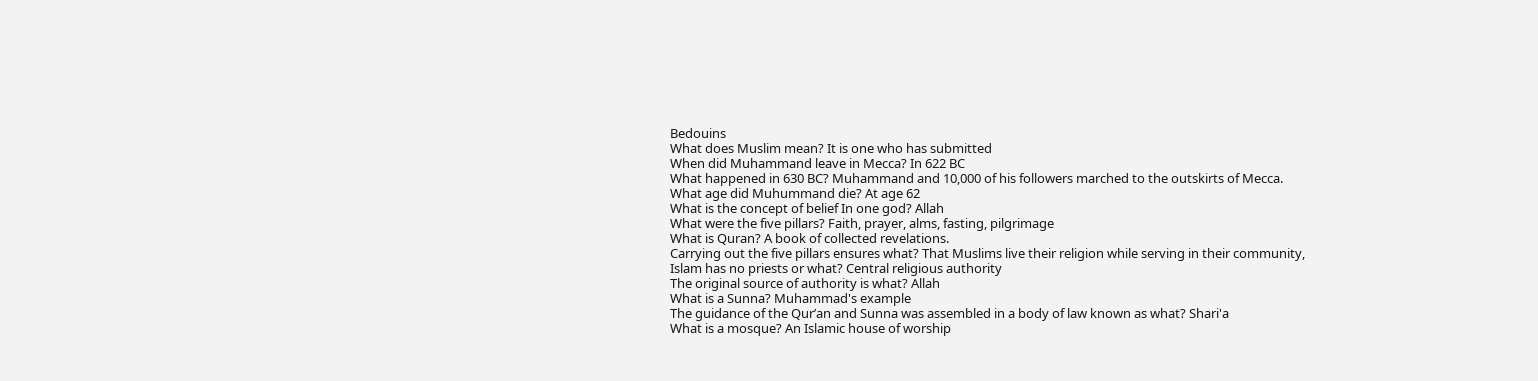Bedouins
What does Muslim mean? It is one who has submitted
When did Muhammand leave in Mecca? In 622 BC
What happened in 630 BC? Muhammand and 10,000 of his followers marched to the outskirts of Mecca.
What age did Muhummand die? At age 62
What is the concept of belief In one god? Allah
What were the five pillars? Faith, prayer, alms, fasting, pilgrimage
What is Quran? A book of collected revelations.
Carrying out the five pillars ensures what? That Muslims live their religion while serving in their community,
Islam has no priests or what? Central religious authority
The original source of authority is what? Allah
What is a Sunna? Muhammad's example
The guidance of the Qur’an and Sunna was assembled in a body of law known as what? Shari'a
What is a mosque? An Islamic house of worship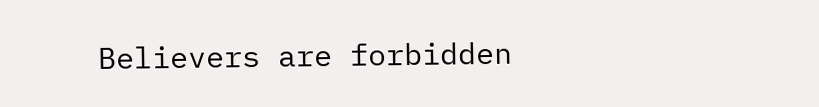Believers are forbidden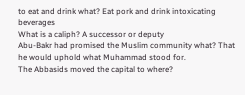to eat and drink what? Eat pork and drink intoxicating beverages
What is a caliph? A successor or deputy
Abu-Bakr had promised the Muslim community what? That he would uphold what Muhammad stood for.
The Abbasids moved the capital to where?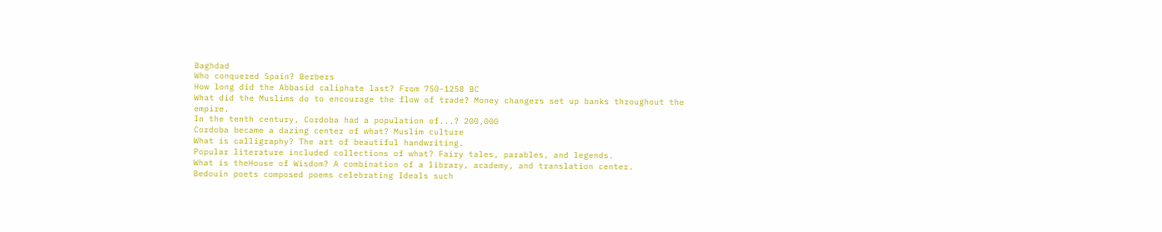Baghdad
Who conquered Spain? Berbers
How long did the Abbasid caliphate last? From 750-1258 BC
What did the Muslims do to encourage the flow of trade? Money changers set up banks throughout the empire.
In the tenth century, Cordoba had a population of...? 200,000
Cordoba became a dazing center of what? Muslim culture
What is calligraphy? The art of beautiful handwriting.
Popular literature included collections of what? Fairy tales, parables, and legends.
What is theHouse of Wisdom? A combination of a library, academy, and translation center.
Bedouin poets composed poems celebrating Ideals such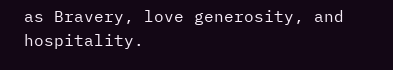as Bravery, love generosity, and hospitality.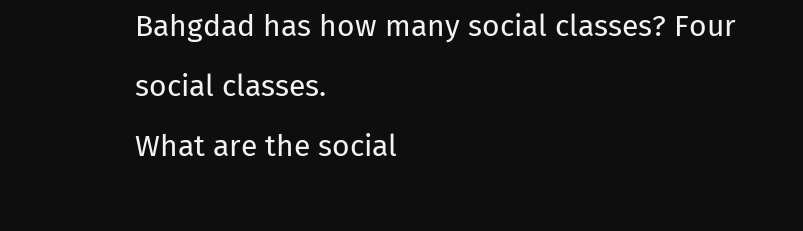Bahgdad has how many social classes? Four social classes.
What are the social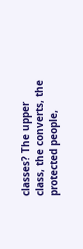classes? The upper class, the converts, the protected people,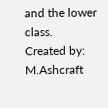and the lower class.
Created by: M.Ashcraft